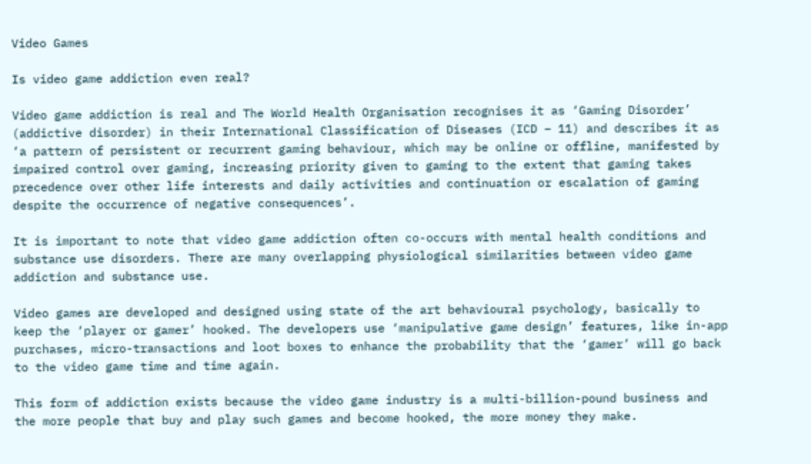Video Games

Is video game addiction even real?

Video game addiction is real and The World Health Organisation recognises it as ‘Gaming Disorder’ (addictive disorder) in their International Classification of Diseases (ICD – 11) and describes it as ‘a pattern of persistent or recurrent gaming behaviour, which may be online or offline, manifested by impaired control over gaming, increasing priority given to gaming to the extent that gaming takes precedence over other life interests and daily activities and continuation or escalation of gaming despite the occurrence of negative consequences’.

It is important to note that video game addiction often co-occurs with mental health conditions and substance use disorders. There are many overlapping physiological similarities between video game addiction and substance use.

Video games are developed and designed using state of the art behavioural psychology, basically to keep the ‘player or gamer’ hooked. The developers use ‘manipulative game design’ features, like in-app purchases, micro-transactions and loot boxes to enhance the probability that the ‘gamer’ will go back to the video game time and time again.

This form of addiction exists because the video game industry is a multi-billion-pound business and the more people that buy and play such games and become hooked, the more money they make.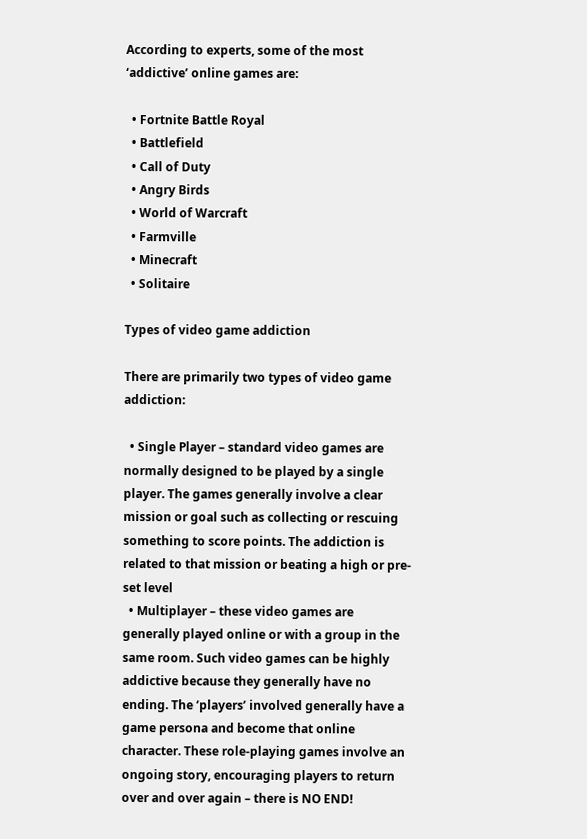According to experts, some of the most ‘addictive’ online games are:

  • Fortnite Battle Royal
  • Battlefield
  • Call of Duty
  • Angry Birds
  • World of Warcraft
  • Farmville
  • Minecraft
  • Solitaire

Types of video game addiction

There are primarily two types of video game addiction:

  • Single Player – standard video games are normally designed to be played by a single player. The games generally involve a clear mission or goal such as collecting or rescuing something to score points. The addiction is related to that mission or beating a high or pre-set level
  • Multiplayer – these video games are generally played online or with a group in the same room. Such video games can be highly addictive because they generally have no ending. The ‘players’ involved generally have a game persona and become that online character. These role-playing games involve an ongoing story, encouraging players to return over and over again – there is NO END!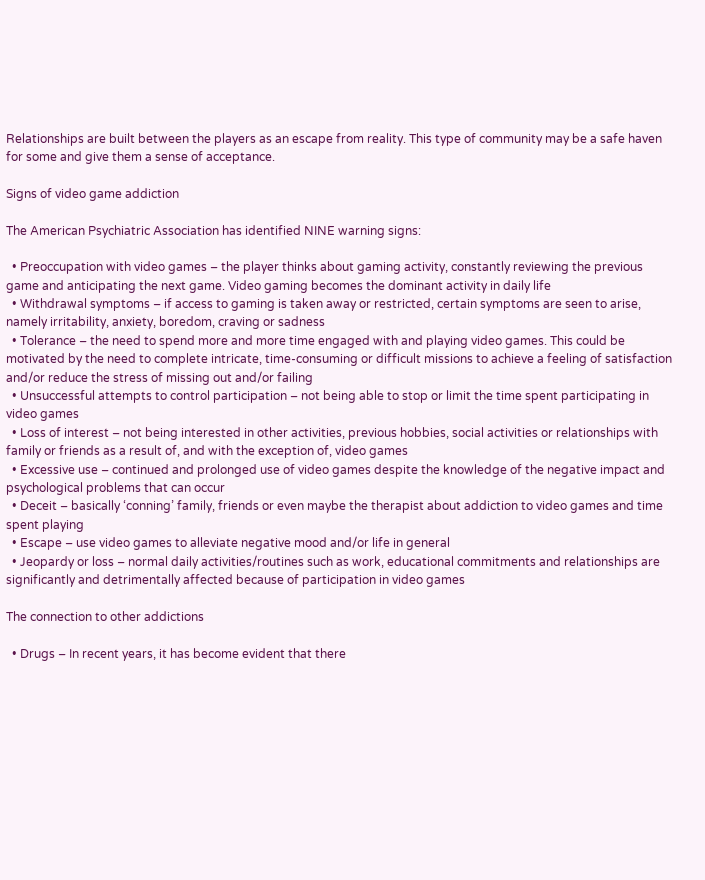Relationships are built between the players as an escape from reality. This type of community may be a safe haven for some and give them a sense of acceptance.

Signs of video game addiction

The American Psychiatric Association has identified NINE warning signs:

  • Preoccupation with video games – the player thinks about gaming activity, constantly reviewing the previous game and anticipating the next game. Video gaming becomes the dominant activity in daily life
  • Withdrawal symptoms – if access to gaming is taken away or restricted, certain symptoms are seen to arise, namely irritability, anxiety, boredom, craving or sadness
  • Tolerance – the need to spend more and more time engaged with and playing video games. This could be motivated by the need to complete intricate, time-consuming or difficult missions to achieve a feeling of satisfaction and/or reduce the stress of missing out and/or failing
  • Unsuccessful attempts to control participation – not being able to stop or limit the time spent participating in video games
  • Loss of interest – not being interested in other activities, previous hobbies, social activities or relationships with family or friends as a result of, and with the exception of, video games
  • Excessive use – continued and prolonged use of video games despite the knowledge of the negative impact and psychological problems that can occur
  • Deceit – basically ‘conning’ family, friends or even maybe the therapist about addiction to video games and time spent playing
  • Escape – use video games to alleviate negative mood and/or life in general
  • Jeopardy or loss – normal daily activities/routines such as work, educational commitments and relationships are significantly and detrimentally affected because of participation in video games

The connection to other addictions

  • Drugs – In recent years, it has become evident that there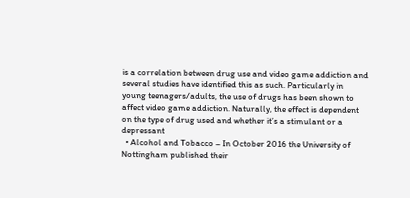is a correlation between drug use and video game addiction and several studies have identified this as such. Particularly in young teenagers/adults, the use of drugs has been shown to affect video game addiction. Naturally, the effect is dependent on the type of drug used and whether it’s a stimulant or a depressant
  • Alcohol and Tobacco – In October 2016 the University of Nottingham published their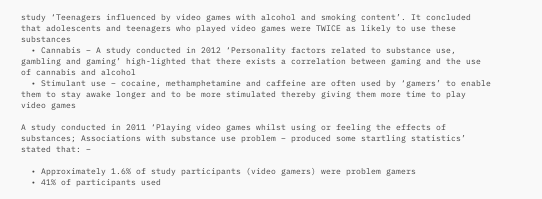study ‘Teenagers influenced by video games with alcohol and smoking content’. It concluded that adolescents and teenagers who played video games were TWICE as likely to use these substances
  • Cannabis – A study conducted in 2012 ‘Personality factors related to substance use, gambling and gaming’ high-lighted that there exists a correlation between gaming and the use of cannabis and alcohol
  • Stimulant use – cocaine, methamphetamine and caffeine are often used by ‘gamers’ to enable them to stay awake longer and to be more stimulated thereby giving them more time to play video games

A study conducted in 2011 ‘Playing video games whilst using or feeling the effects of substances; Associations with substance use problem – produced some startling statistics’ stated that: –

  • Approximately 1.6% of study participants (video gamers) were problem gamers
  • 41% of participants used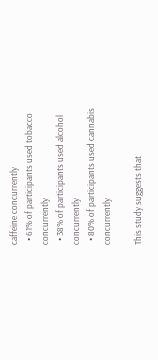caffeine concurrently
  • 61% of participants used tobacco concurrently
  • 38% of participants used alcohol concurrently
  • 80% of participants used cannabis concurrently

This study suggests that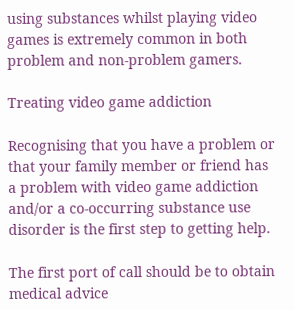using substances whilst playing video games is extremely common in both problem and non-problem gamers.

Treating video game addiction

Recognising that you have a problem or that your family member or friend has a problem with video game addiction and/or a co-occurring substance use disorder is the first step to getting help.

The first port of call should be to obtain medical advice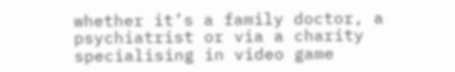whether it’s a family doctor, a psychiatrist or via a charity specialising in video game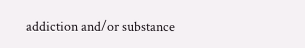addiction and/or substance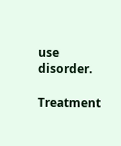use disorder.

Treatment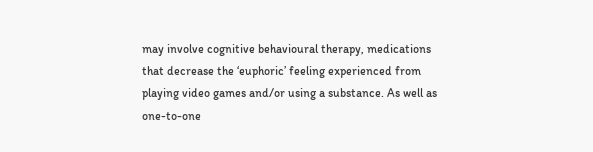may involve cognitive behavioural therapy, medications that decrease the ‘euphoric’ feeling experienced from playing video games and/or using a substance. As well as one-to-one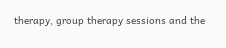therapy, group therapy sessions and the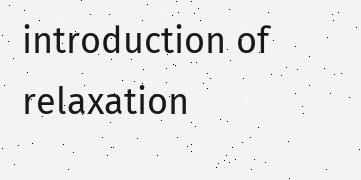introduction of relaxation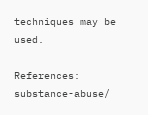techniques may be used.

References: substance-abuse/